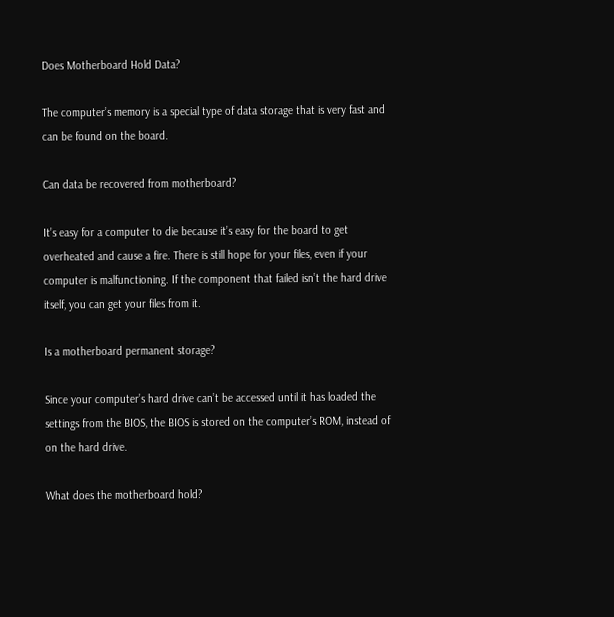Does Motherboard Hold Data?

The computer’s memory is a special type of data storage that is very fast and can be found on the board.

Can data be recovered from motherboard?

It’s easy for a computer to die because it’s easy for the board to get overheated and cause a fire. There is still hope for your files, even if your computer is malfunctioning. If the component that failed isn’t the hard drive itself, you can get your files from it.

Is a motherboard permanent storage?

Since your computer’s hard drive can’t be accessed until it has loaded the settings from the BIOS, the BIOS is stored on the computer’s ROM, instead of on the hard drive.

What does the motherboard hold?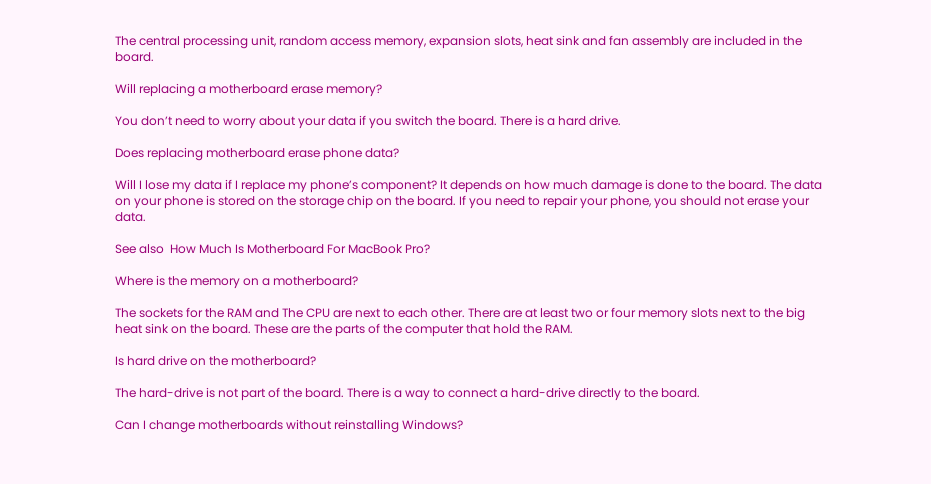The central processing unit, random access memory, expansion slots, heat sink and fan assembly are included in the board.

Will replacing a motherboard erase memory?

You don’t need to worry about your data if you switch the board. There is a hard drive.

Does replacing motherboard erase phone data?

Will I lose my data if I replace my phone’s component? It depends on how much damage is done to the board. The data on your phone is stored on the storage chip on the board. If you need to repair your phone, you should not erase your data.

See also  How Much Is Motherboard For MacBook Pro?

Where is the memory on a motherboard?

The sockets for the RAM and The CPU are next to each other. There are at least two or four memory slots next to the big heat sink on the board. These are the parts of the computer that hold the RAM.

Is hard drive on the motherboard?

The hard-drive is not part of the board. There is a way to connect a hard-drive directly to the board.

Can I change motherboards without reinstalling Windows?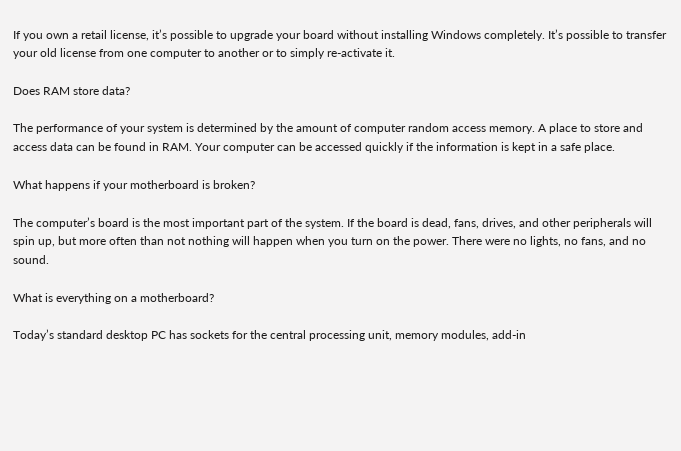If you own a retail license, it’s possible to upgrade your board without installing Windows completely. It’s possible to transfer your old license from one computer to another or to simply re-activate it.

Does RAM store data?

The performance of your system is determined by the amount of computer random access memory. A place to store and access data can be found in RAM. Your computer can be accessed quickly if the information is kept in a safe place.

What happens if your motherboard is broken?

The computer’s board is the most important part of the system. If the board is dead, fans, drives, and other peripherals will spin up, but more often than not nothing will happen when you turn on the power. There were no lights, no fans, and no sound.

What is everything on a motherboard?

Today’s standard desktop PC has sockets for the central processing unit, memory modules, add-in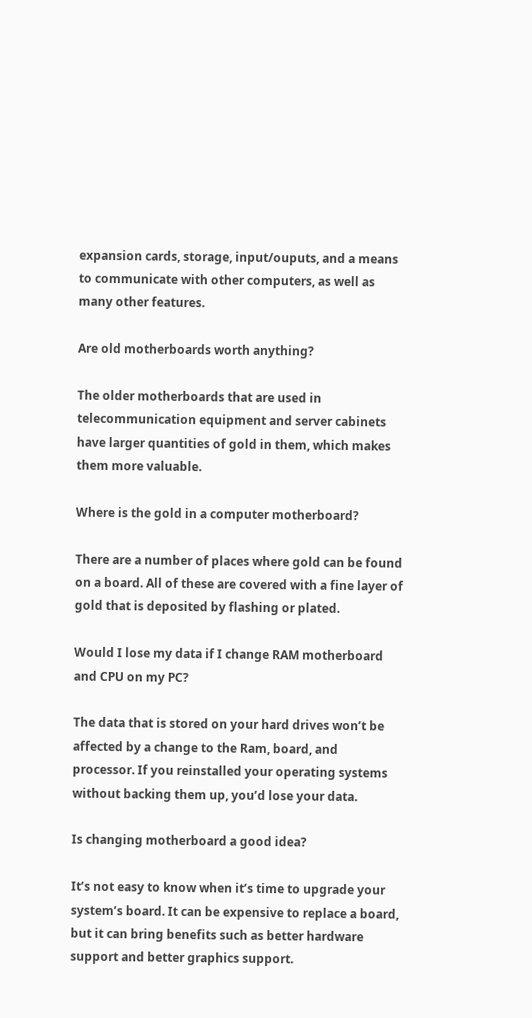expansion cards, storage, input/ouputs, and a means to communicate with other computers, as well as many other features.

Are old motherboards worth anything?

The older motherboards that are used in telecommunication equipment and server cabinets have larger quantities of gold in them, which makes them more valuable.

Where is the gold in a computer motherboard?

There are a number of places where gold can be found on a board. All of these are covered with a fine layer of gold that is deposited by flashing or plated.

Would I lose my data if I change RAM motherboard and CPU on my PC?

The data that is stored on your hard drives won’t be affected by a change to the Ram, board, and processor. If you reinstalled your operating systems without backing them up, you’d lose your data.

Is changing motherboard a good idea?

It’s not easy to know when it’s time to upgrade your system’s board. It can be expensive to replace a board, but it can bring benefits such as better hardware support and better graphics support.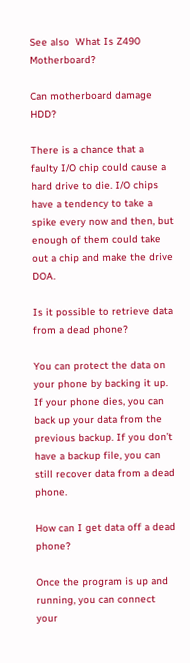See also  What Is Z490 Motherboard?

Can motherboard damage HDD?

There is a chance that a faulty I/O chip could cause a hard drive to die. I/O chips have a tendency to take a spike every now and then, but enough of them could take out a chip and make the drive DOA.

Is it possible to retrieve data from a dead phone?

You can protect the data on your phone by backing it up. If your phone dies, you can back up your data from the previous backup. If you don’t have a backup file, you can still recover data from a dead phone.

How can I get data off a dead phone?

Once the program is up and running, you can connect your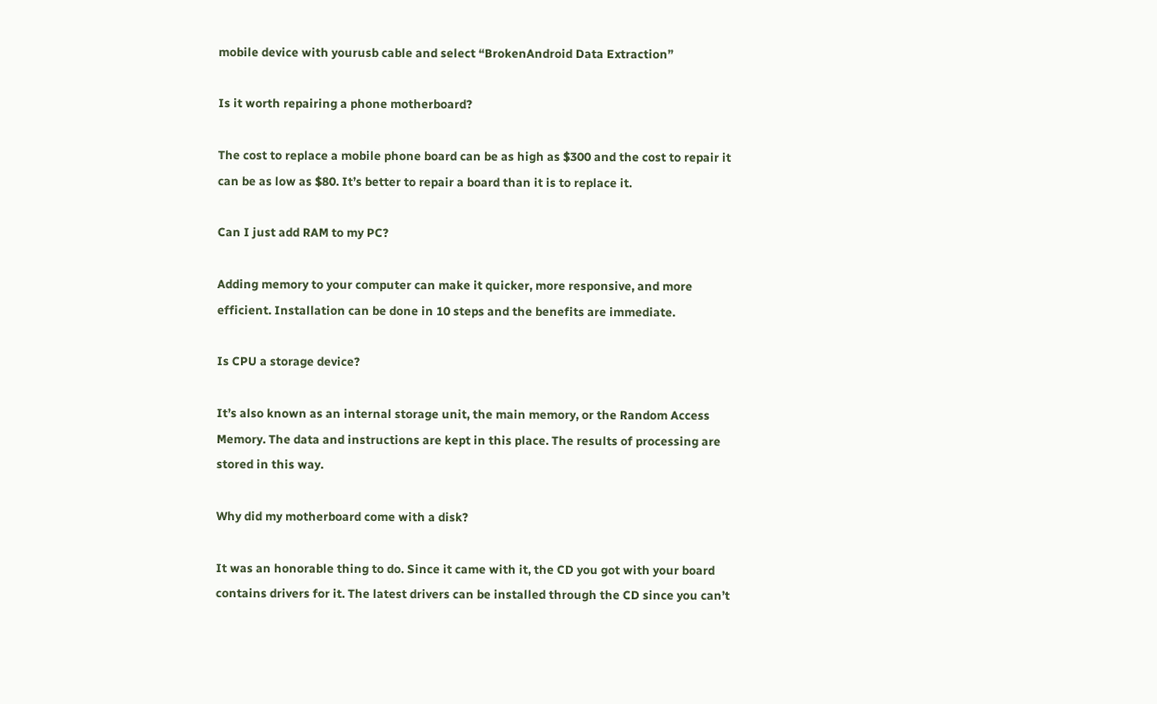mobile device with yourusb cable and select “BrokenAndroid Data Extraction”

Is it worth repairing a phone motherboard?

The cost to replace a mobile phone board can be as high as $300 and the cost to repair it can be as low as $80. It’s better to repair a board than it is to replace it.

Can I just add RAM to my PC?

Adding memory to your computer can make it quicker, more responsive, and more efficient. Installation can be done in 10 steps and the benefits are immediate.

Is CPU a storage device?

It’s also known as an internal storage unit, the main memory, or the Random Access Memory. The data and instructions are kept in this place. The results of processing are stored in this way.

Why did my motherboard come with a disk?

It was an honorable thing to do. Since it came with it, the CD you got with your board contains drivers for it. The latest drivers can be installed through the CD since you can’t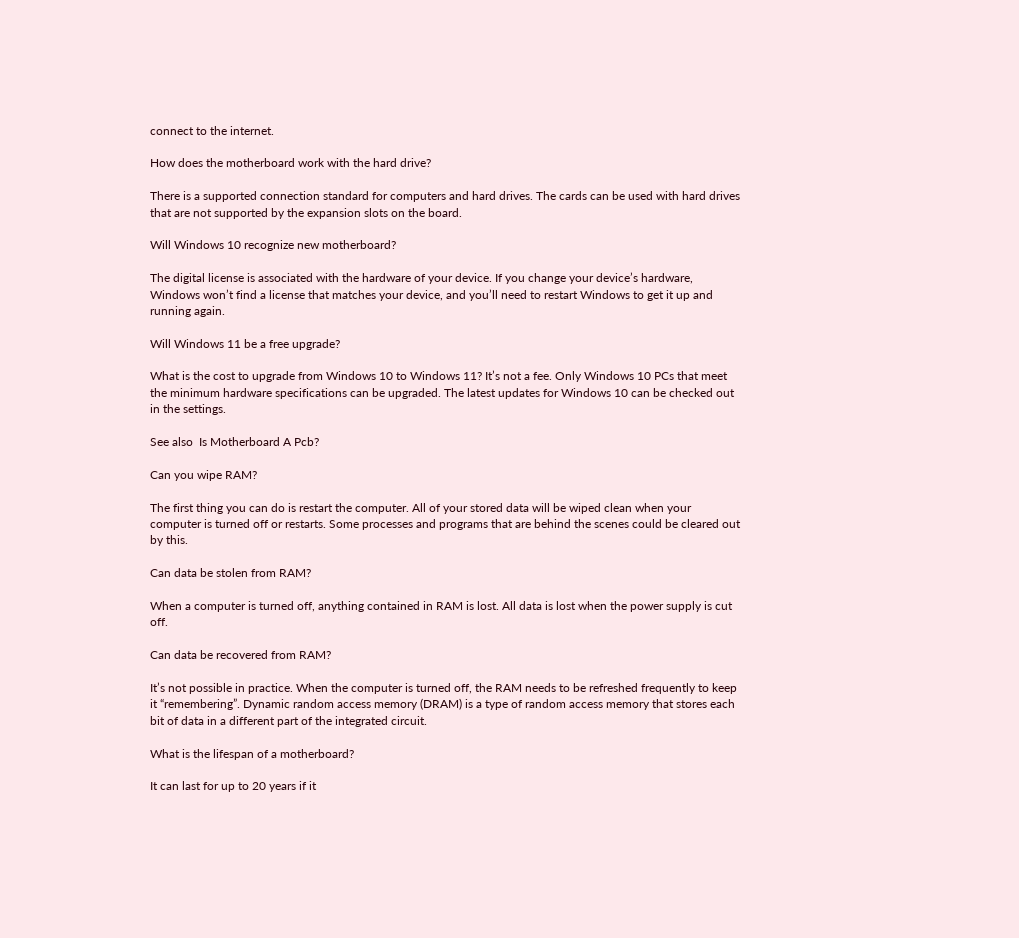connect to the internet.

How does the motherboard work with the hard drive?

There is a supported connection standard for computers and hard drives. The cards can be used with hard drives that are not supported by the expansion slots on the board.

Will Windows 10 recognize new motherboard?

The digital license is associated with the hardware of your device. If you change your device’s hardware, Windows won’t find a license that matches your device, and you’ll need to restart Windows to get it up and running again.

Will Windows 11 be a free upgrade?

What is the cost to upgrade from Windows 10 to Windows 11? It’s not a fee. Only Windows 10 PCs that meet the minimum hardware specifications can be upgraded. The latest updates for Windows 10 can be checked out in the settings.

See also  Is Motherboard A Pcb?

Can you wipe RAM?

The first thing you can do is restart the computer. All of your stored data will be wiped clean when your computer is turned off or restarts. Some processes and programs that are behind the scenes could be cleared out by this.

Can data be stolen from RAM?

When a computer is turned off, anything contained in RAM is lost. All data is lost when the power supply is cut off.

Can data be recovered from RAM?

It’s not possible in practice. When the computer is turned off, the RAM needs to be refreshed frequently to keep it “remembering”. Dynamic random access memory (DRAM) is a type of random access memory that stores each bit of data in a different part of the integrated circuit.

What is the lifespan of a motherboard?

It can last for up to 20 years if it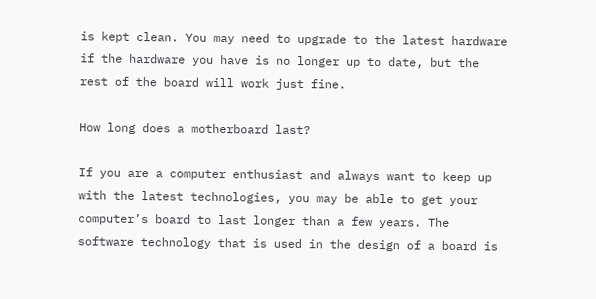is kept clean. You may need to upgrade to the latest hardware if the hardware you have is no longer up to date, but the rest of the board will work just fine.

How long does a motherboard last?

If you are a computer enthusiast and always want to keep up with the latest technologies, you may be able to get your computer’s board to last longer than a few years. The software technology that is used in the design of a board is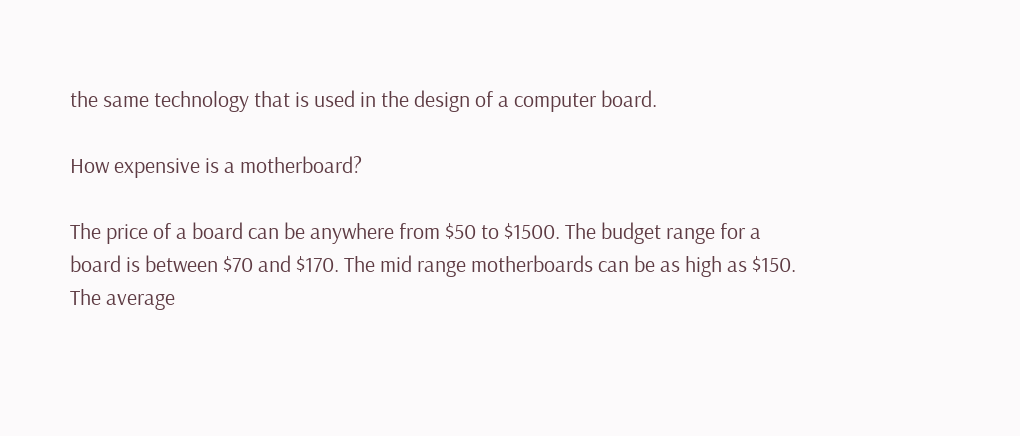the same technology that is used in the design of a computer board.

How expensive is a motherboard?

The price of a board can be anywhere from $50 to $1500. The budget range for a board is between $70 and $170. The mid range motherboards can be as high as $150. The average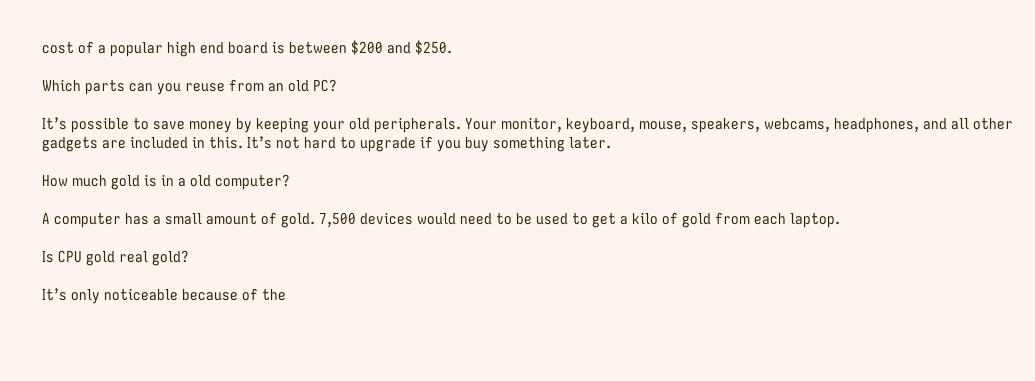cost of a popular high end board is between $200 and $250.

Which parts can you reuse from an old PC?

It’s possible to save money by keeping your old peripherals. Your monitor, keyboard, mouse, speakers, webcams, headphones, and all other gadgets are included in this. It’s not hard to upgrade if you buy something later.

How much gold is in a old computer?

A computer has a small amount of gold. 7,500 devices would need to be used to get a kilo of gold from each laptop.

Is CPU gold real gold?

It’s only noticeable because of the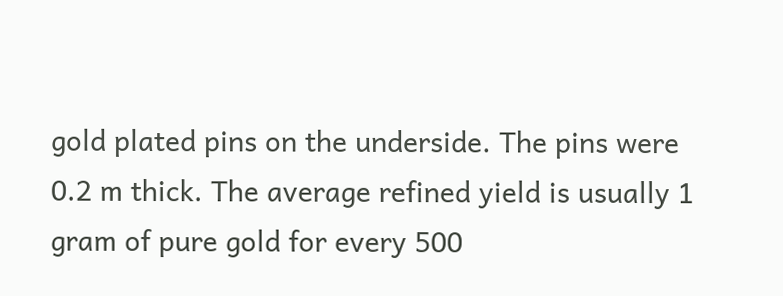gold plated pins on the underside. The pins were 0.2 m thick. The average refined yield is usually 1 gram of pure gold for every 500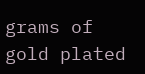grams of gold plated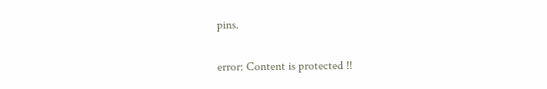pins.

error: Content is protected !!